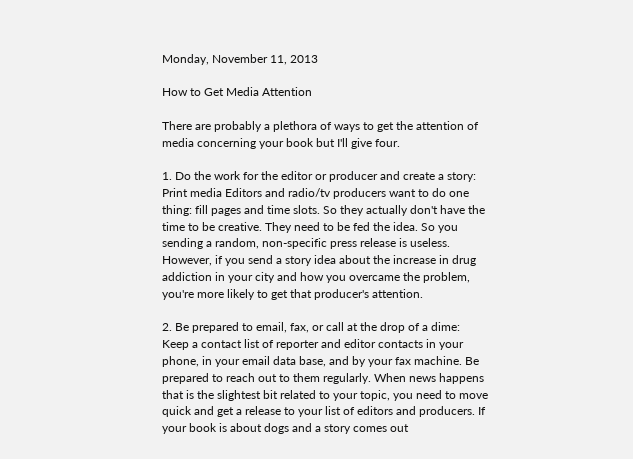Monday, November 11, 2013

How to Get Media Attention

There are probably a plethora of ways to get the attention of media concerning your book but I'll give four.

1. Do the work for the editor or producer and create a story:
Print media Editors and radio/tv producers want to do one thing: fill pages and time slots. So they actually don't have the time to be creative. They need to be fed the idea. So you sending a random, non-specific press release is useless. However, if you send a story idea about the increase in drug addiction in your city and how you overcame the problem, you're more likely to get that producer's attention.

2. Be prepared to email, fax, or call at the drop of a dime:
Keep a contact list of reporter and editor contacts in your phone, in your email data base, and by your fax machine. Be prepared to reach out to them regularly. When news happens that is the slightest bit related to your topic, you need to move quick and get a release to your list of editors and producers. If your book is about dogs and a story comes out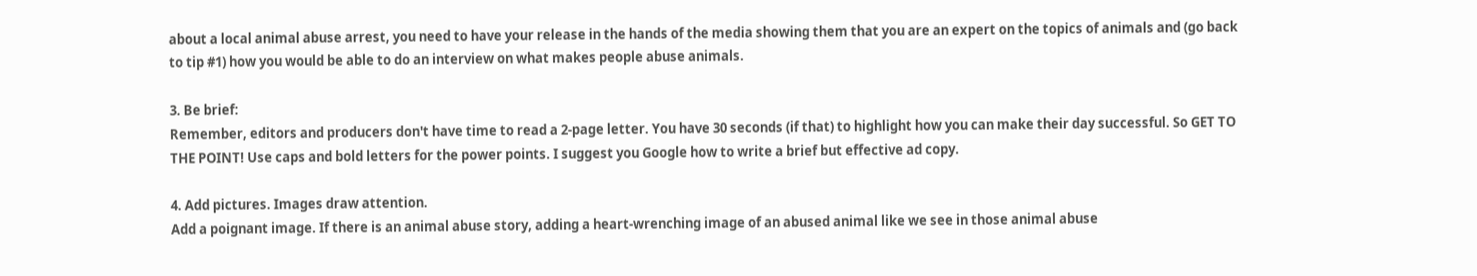about a local animal abuse arrest, you need to have your release in the hands of the media showing them that you are an expert on the topics of animals and (go back to tip #1) how you would be able to do an interview on what makes people abuse animals.

3. Be brief:
Remember, editors and producers don't have time to read a 2-page letter. You have 30 seconds (if that) to highlight how you can make their day successful. So GET TO THE POINT! Use caps and bold letters for the power points. I suggest you Google how to write a brief but effective ad copy.

4. Add pictures. Images draw attention.
Add a poignant image. If there is an animal abuse story, adding a heart-wrenching image of an abused animal like we see in those animal abuse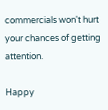commercials won't hurt your chances of getting attention.

Happy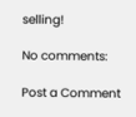selling!

No comments:

Post a Comment